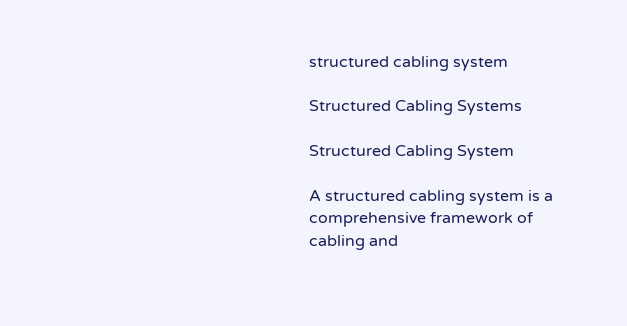structured cabling system

Structured Cabling Systems

Structured Cabling System

A structured cabling system is a comprehensive framework of cabling and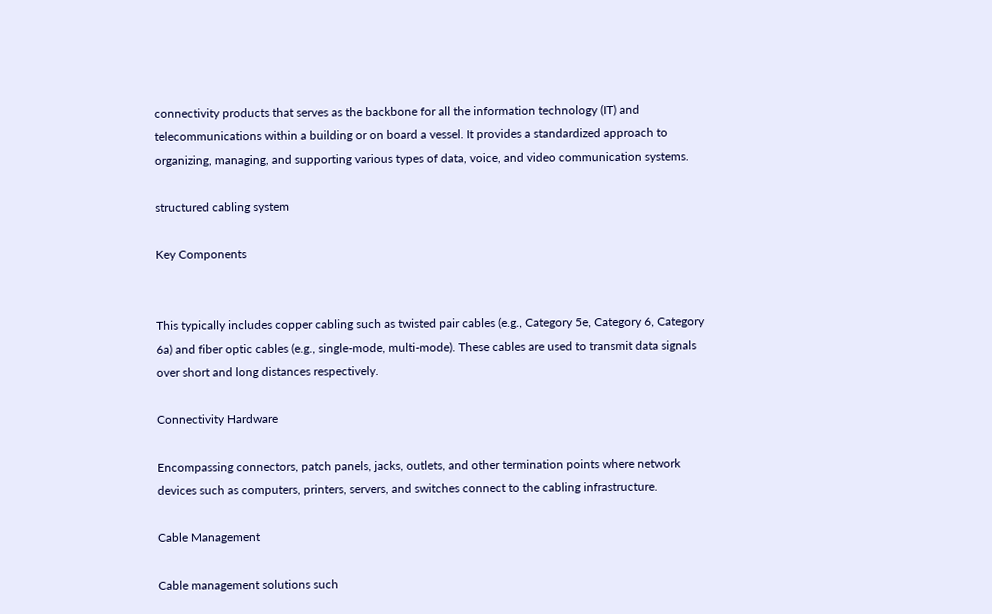connectivity products that serves as the backbone for all the information technology (IT) and telecommunications within a building or on board a vessel. It provides a standardized approach to organizing, managing, and supporting various types of data, voice, and video communication systems.

structured cabling system

Key Components


This typically includes copper cabling such as twisted pair cables (e.g., Category 5e, Category 6, Category 6a) and fiber optic cables (e.g., single-mode, multi-mode). These cables are used to transmit data signals over short and long distances respectively.

Connectivity Hardware

Encompassing connectors, patch panels, jacks, outlets, and other termination points where network devices such as computers, printers, servers, and switches connect to the cabling infrastructure.

Cable Management

Cable management solutions such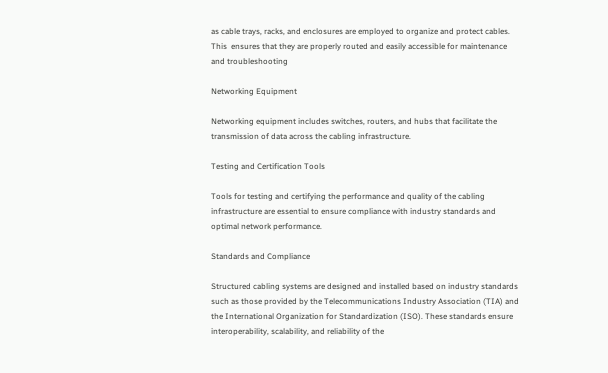as cable trays, racks, and enclosures are employed to organize and protect cables. This  ensures that they are properly routed and easily accessible for maintenance and troubleshooting

Networking Equipment

Networking equipment includes switches, routers, and hubs that facilitate the transmission of data across the cabling infrastructure.

Testing and Certification Tools

Tools for testing and certifying the performance and quality of the cabling infrastructure are essential to ensure compliance with industry standards and optimal network performance.

Standards and Compliance

Structured cabling systems are designed and installed based on industry standards such as those provided by the Telecommunications Industry Association (TIA) and the International Organization for Standardization (ISO). These standards ensure interoperability, scalability, and reliability of the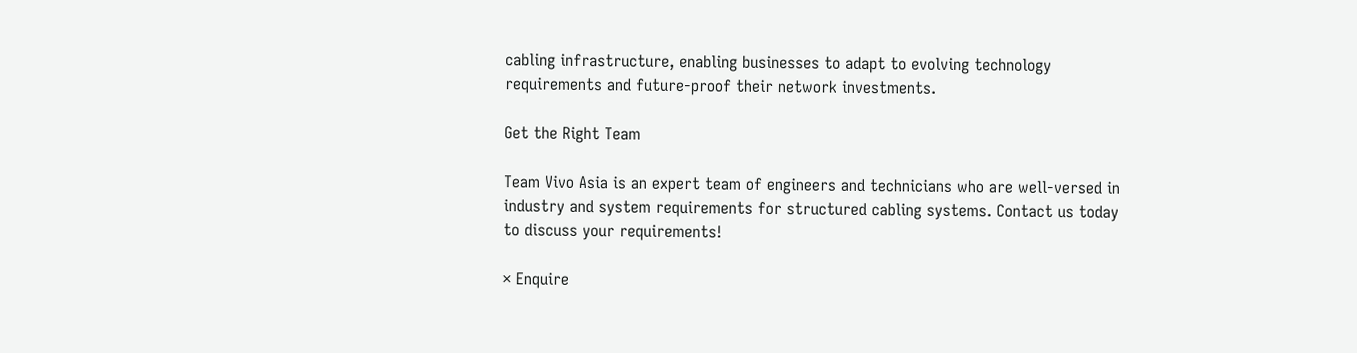cabling infrastructure, enabling businesses to adapt to evolving technology requirements and future-proof their network investments.

Get the Right Team

Team Vivo Asia is an expert team of engineers and technicians who are well-versed in industry and system requirements for structured cabling systems. Contact us today to discuss your requirements!

× Enquire